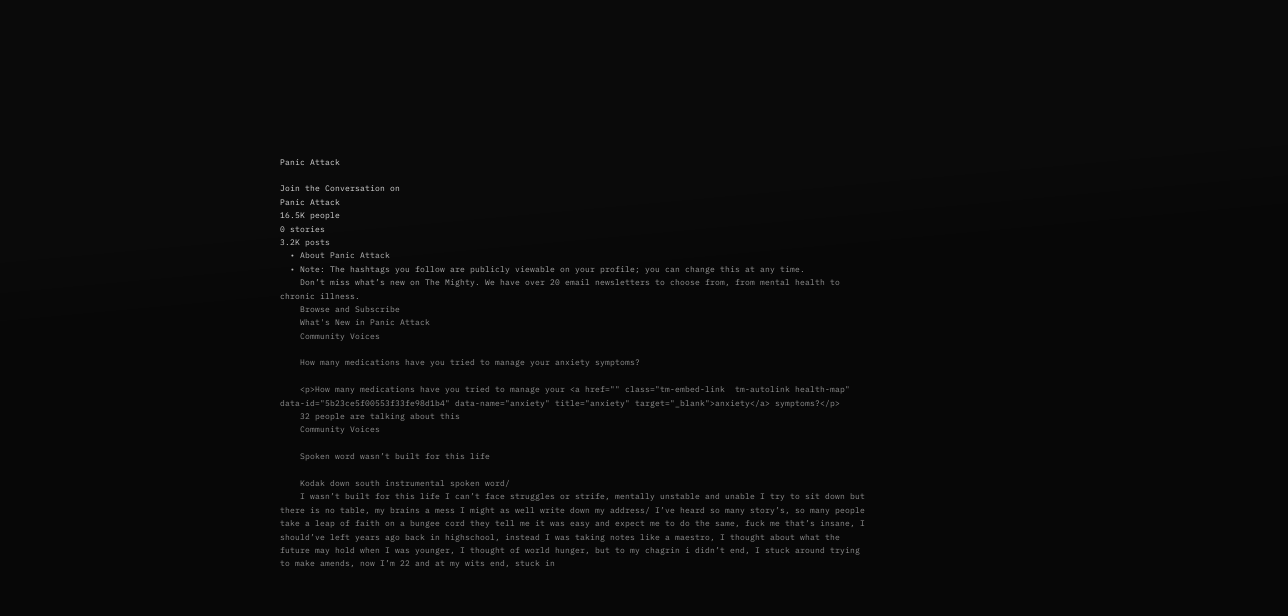Panic Attack

Join the Conversation on
Panic Attack
16.5K people
0 stories
3.2K posts
  • About Panic Attack
  • Note: The hashtags you follow are publicly viewable on your profile; you can change this at any time.
    Don’t miss what’s new on The Mighty. We have over 20 email newsletters to choose from, from mental health to chronic illness.
    Browse and Subscribe
    What's New in Panic Attack
    Community Voices

    How many medications have you tried to manage your anxiety symptoms?

    <p>How many medications have you tried to manage your <a href="" class="tm-embed-link  tm-autolink health-map" data-id="5b23ce5f00553f33fe98d1b4" data-name="anxiety" title="anxiety" target="_blank">anxiety</a> symptoms?</p>
    32 people are talking about this
    Community Voices

    Spoken word wasn’t built for this life

    Kodak down south instrumental spoken word/
    I wasn’t built for this life I can’t face struggles or strife, mentally unstable and unable I try to sit down but there is no table, my brains a mess I might as well write down my address/ I’ve heard so many story’s, so many people take a leap of faith on a bungee cord they tell me it was easy and expect me to do the same, fuck me that’s insane, I should’ve left years ago back in highschool, instead I was taking notes like a maestro, I thought about what the future may hold when I was younger, I thought of world hunger, but to my chagrin i didn’t end, I stuck around trying to make amends, now I’m 22 and at my wits end, stuck in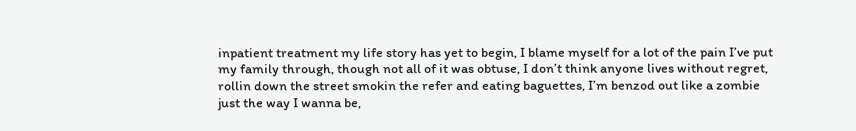inpatient treatment my life story has yet to begin, I blame myself for a lot of the pain I’ve put my family through, though not all of it was obtuse, I don’t think anyone lives without regret, rollin down the street smokin the refer and eating baguettes, I’m benzod out like a zombie just the way I wanna be,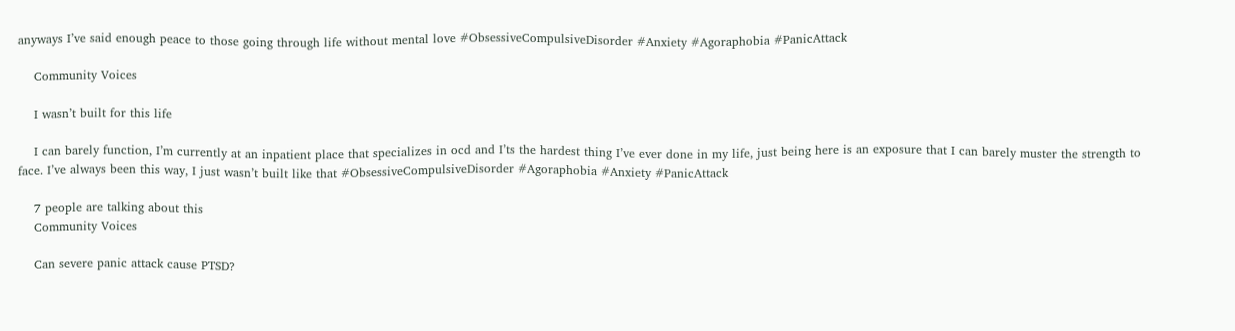anyways I’ve said enough peace to those going through life without mental love #ObsessiveCompulsiveDisorder #Anxiety #Agoraphobia #PanicAttack

    Community Voices

    I wasn’t built for this life

    I can barely function, I’m currently at an inpatient place that specializes in ocd and I’ts the hardest thing I’ve ever done in my life, just being here is an exposure that I can barely muster the strength to face. I’ve always been this way, I just wasn’t built like that #ObsessiveCompulsiveDisorder #Agoraphobia #Anxiety #PanicAttack

    7 people are talking about this
    Community Voices

    Can severe panic attack cause PTSD?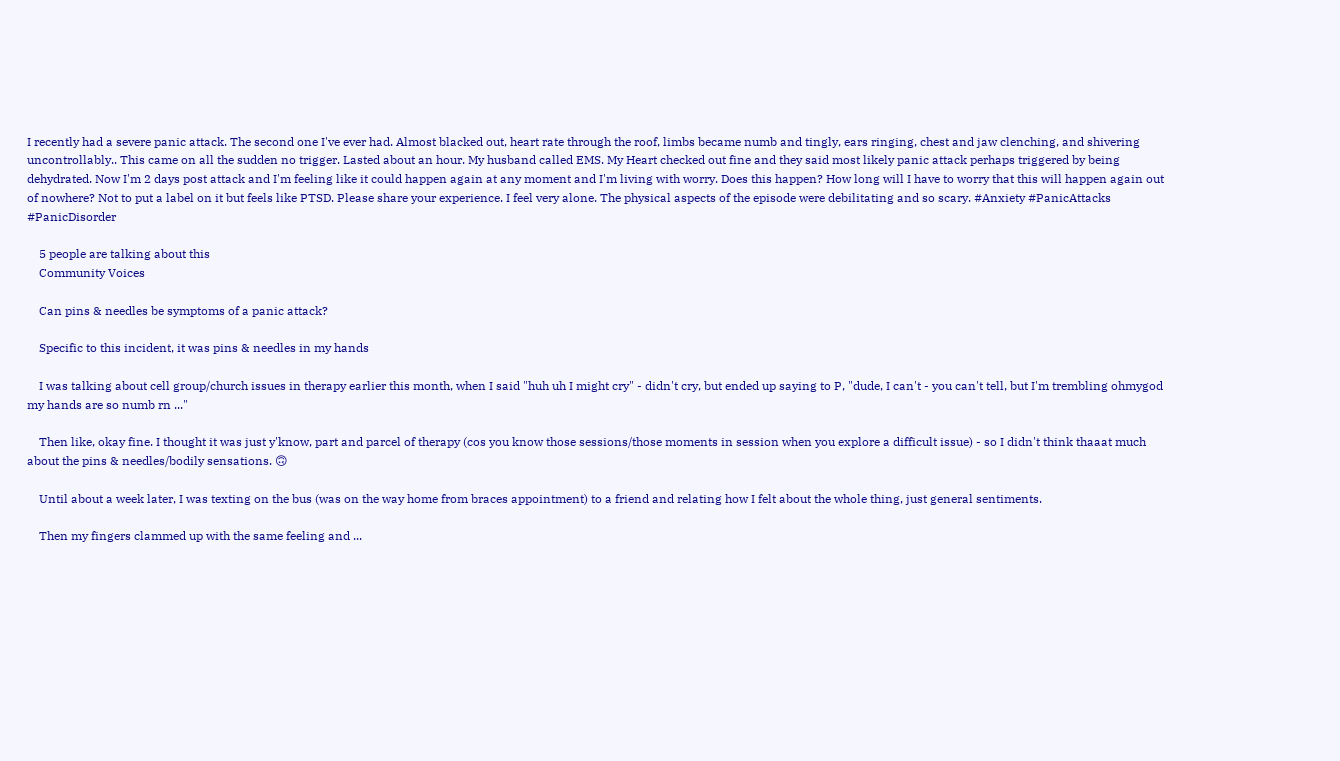I recently had a severe panic attack. The second one I've ever had. Almost blacked out, heart rate through the roof, limbs became numb and tingly, ears ringing, chest and jaw clenching, and shivering uncontrollably.. This came on all the sudden no trigger. Lasted about an hour. My husband called EMS. My Heart checked out fine and they said most likely panic attack perhaps triggered by being dehydrated. Now I'm 2 days post attack and I'm feeling like it could happen again at any moment and I'm living with worry. Does this happen? How long will I have to worry that this will happen again out of nowhere? Not to put a label on it but feels like PTSD. Please share your experience. I feel very alone. The physical aspects of the episode were debilitating and so scary. #Anxiety #PanicAttacks #PanicDisorder

    5 people are talking about this
    Community Voices

    Can pins & needles be symptoms of a panic attack?

    Specific to this incident, it was pins & needles in my hands

    I was talking about cell group/church issues in therapy earlier this month, when I said "huh uh I might cry" - didn't cry, but ended up saying to P, "dude, I can't - you can't tell, but I'm trembling ohmygod my hands are so numb rn ..."

    Then like, okay fine. I thought it was just y'know, part and parcel of therapy (cos you know those sessions/those moments in session when you explore a difficult issue) - so I didn't think thaaat much about the pins & needles/bodily sensations. 🙃

    Until about a week later, I was texting on the bus (was on the way home from braces appointment) to a friend and relating how I felt about the whole thing, just general sentiments.

    Then my fingers clammed up with the same feeling and ...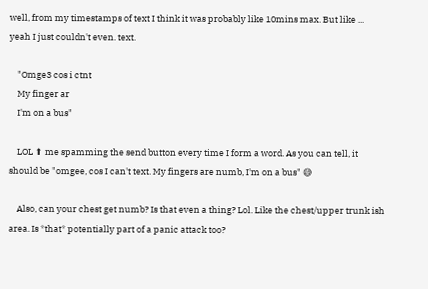well, from my timestamps of text I think it was probably like 10mins max. But like ... yeah I just couldn't even. text.

    "Omge3 cos i ctnt
    My finger ar
    I'm on a bus"

    LOL ⬆ me spamming the send button every time I form a word. As you can tell, it should be "omgee, cos I can't text. My fingers are numb, I'm on a bus" 😅

    Also, can your chest get numb? Is that even a thing? Lol. Like the chest/upper trunk ish area. Is *that* potentially part of a panic attack too?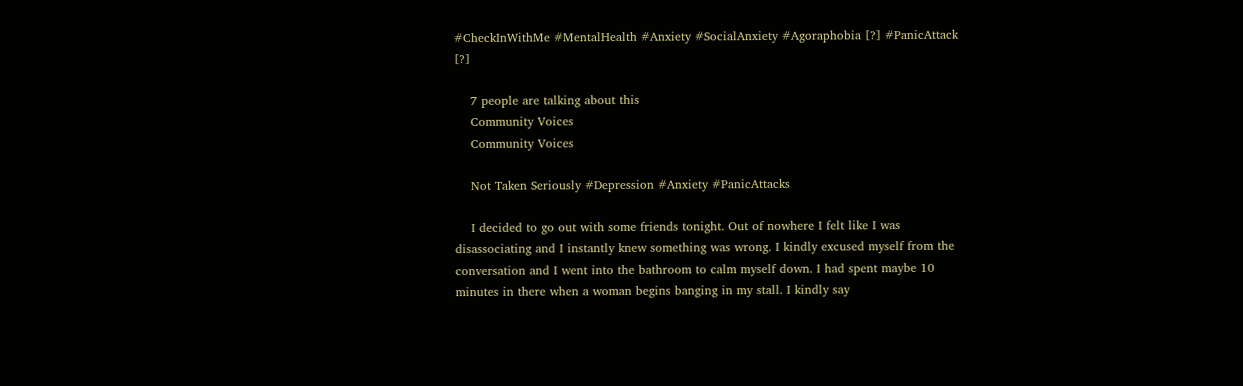#CheckInWithMe #MentalHealth #Anxiety #SocialAnxiety #Agoraphobia [?] #PanicAttack [?]

    7 people are talking about this
    Community Voices
    Community Voices

    Not Taken Seriously #Depression #Anxiety #PanicAttacks

    I decided to go out with some friends tonight. Out of nowhere I felt like I was disassociating and I instantly knew something was wrong. I kindly excused myself from the conversation and I went into the bathroom to calm myself down. I had spent maybe 10 minutes in there when a woman begins banging in my stall. I kindly say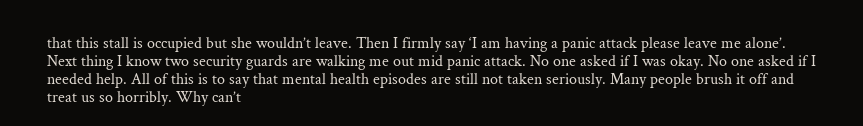that this stall is occupied but she wouldn’t leave. Then I firmly say ‘I am having a panic attack please leave me alone’. Next thing I know two security guards are walking me out mid panic attack. No one asked if I was okay. No one asked if I needed help. All of this is to say that mental health episodes are still not taken seriously. Many people brush it off and treat us so horribly. Why can’t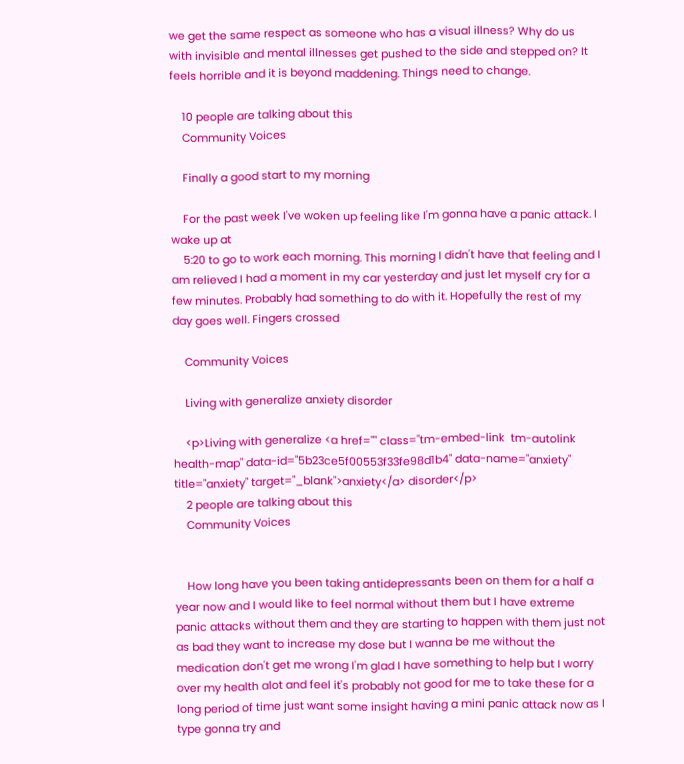we get the same respect as someone who has a visual illness? Why do us with invisible and mental illnesses get pushed to the side and stepped on? It feels horrible and it is beyond maddening. Things need to change.

    10 people are talking about this
    Community Voices

    Finally a good start to my morning

    For the past week I've woken up feeling like I'm gonna have a panic attack. I wake up at
    5:20 to go to work each morning. This morning I didn't have that feeling and I am relieved I had a moment in my car yesterday and just let myself cry for a few minutes. Probably had something to do with it. Hopefully the rest of my day goes well. Fingers crossed

    Community Voices

    Living with generalize anxiety disorder

    <p>Living with generalize <a href="" class="tm-embed-link  tm-autolink health-map" data-id="5b23ce5f00553f33fe98d1b4" data-name="anxiety" title="anxiety" target="_blank">anxiety</a> disorder</p>
    2 people are talking about this
    Community Voices


    How long have you been taking antidepressants been on them for a half a year now and I would like to feel normal without them but I have extreme panic attacks without them and they are starting to happen with them just not as bad they want to increase my dose but I wanna be me without the medication don't get me wrong I'm glad I have something to help but I worry over my health alot and feel it's probably not good for me to take these for a long period of time just want some insight having a mini panic attack now as I type gonna try and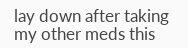lay down after taking my other meds this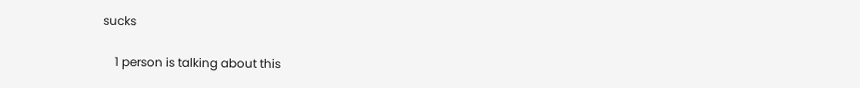sucks

    1 person is talking about this